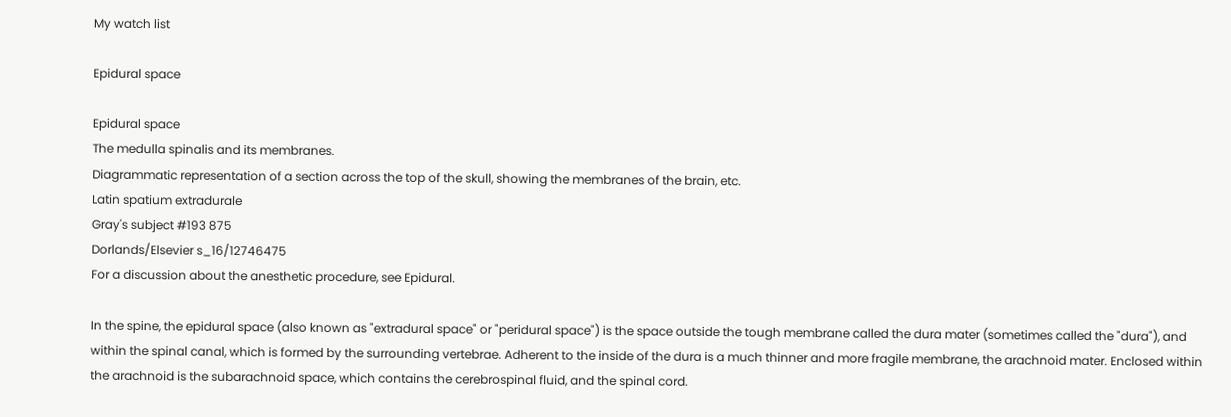My watch list

Epidural space

Epidural space
The medulla spinalis and its membranes.
Diagrammatic representation of a section across the top of the skull, showing the membranes of the brain, etc.
Latin spatium extradurale
Gray's subject #193 875
Dorlands/Elsevier s_16/12746475
For a discussion about the anesthetic procedure, see Epidural.

In the spine, the epidural space (also known as "extradural space" or "peridural space") is the space outside the tough membrane called the dura mater (sometimes called the "dura"), and within the spinal canal, which is formed by the surrounding vertebrae. Adherent to the inside of the dura is a much thinner and more fragile membrane, the arachnoid mater. Enclosed within the arachnoid is the subarachnoid space, which contains the cerebrospinal fluid, and the spinal cord.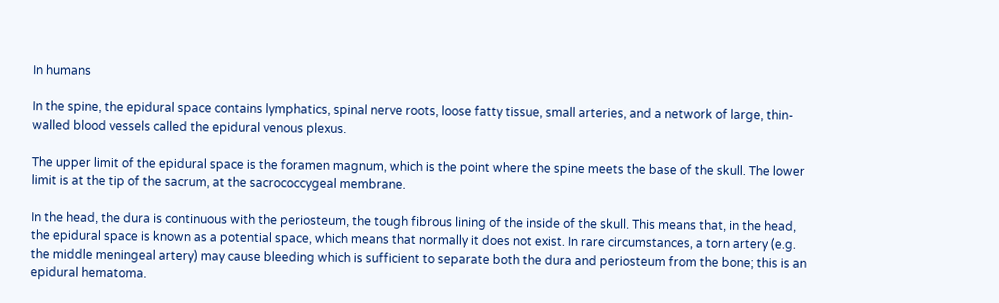In humans

In the spine, the epidural space contains lymphatics, spinal nerve roots, loose fatty tissue, small arteries, and a network of large, thin-walled blood vessels called the epidural venous plexus.

The upper limit of the epidural space is the foramen magnum, which is the point where the spine meets the base of the skull. The lower limit is at the tip of the sacrum, at the sacrococcygeal membrane.

In the head, the dura is continuous with the periosteum, the tough fibrous lining of the inside of the skull. This means that, in the head, the epidural space is known as a potential space, which means that normally it does not exist. In rare circumstances, a torn artery (e.g. the middle meningeal artery) may cause bleeding which is sufficient to separate both the dura and periosteum from the bone; this is an epidural hematoma.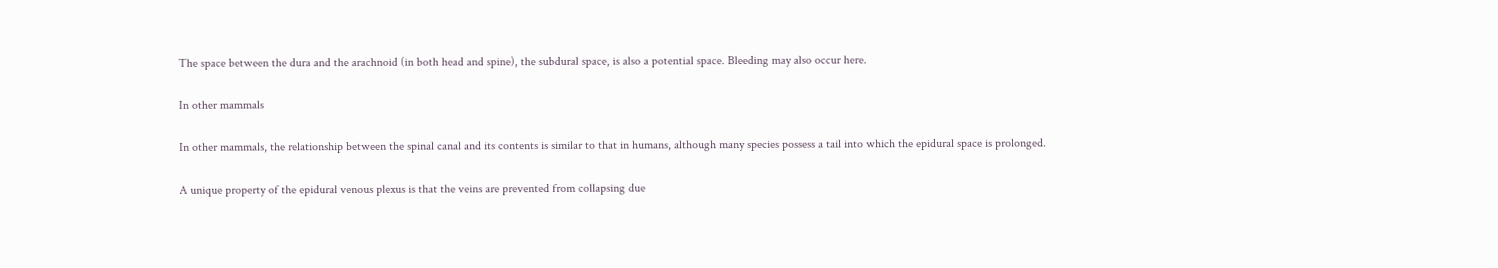The space between the dura and the arachnoid (in both head and spine), the subdural space, is also a potential space. Bleeding may also occur here.

In other mammals

In other mammals, the relationship between the spinal canal and its contents is similar to that in humans, although many species possess a tail into which the epidural space is prolonged.

A unique property of the epidural venous plexus is that the veins are prevented from collapsing due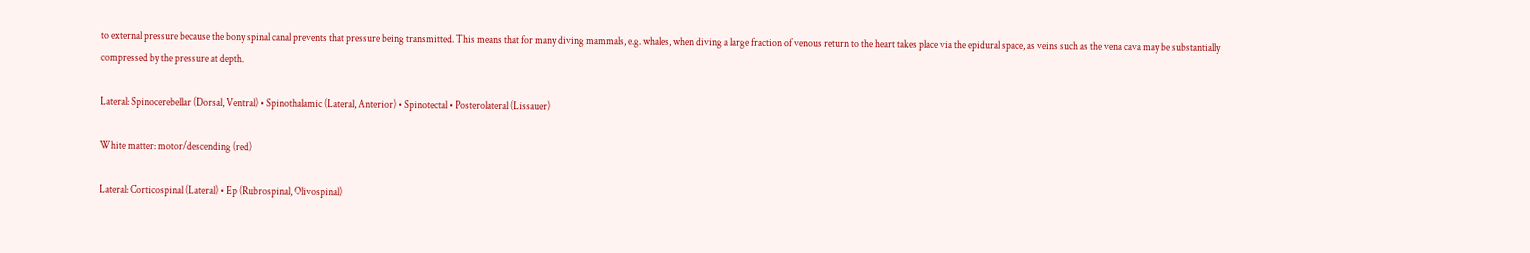to external pressure because the bony spinal canal prevents that pressure being transmitted. This means that for many diving mammals, e.g. whales, when diving a large fraction of venous return to the heart takes place via the epidural space, as veins such as the vena cava may be substantially compressed by the pressure at depth.

Lateral: Spinocerebellar (Dorsal, Ventral) • Spinothalamic (Lateral, Anterior) • Spinotectal • Posterolateral (Lissauer)

White matter: motor/descending (red)

Lateral: Corticospinal (Lateral) • Ep (Rubrospinal, Olivospinal)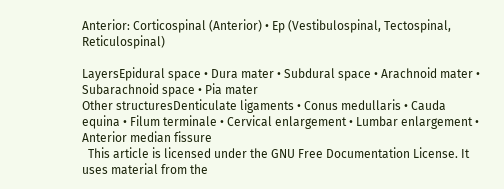Anterior: Corticospinal (Anterior) • Ep (Vestibulospinal, Tectospinal, Reticulospinal)

LayersEpidural space • Dura mater • Subdural space • Arachnoid mater • Subarachnoid space • Pia mater
Other structuresDenticulate ligaments • Conus medullaris • Cauda equina • Filum terminale • Cervical enlargement • Lumbar enlargement • Anterior median fissure
  This article is licensed under the GNU Free Documentation License. It uses material from the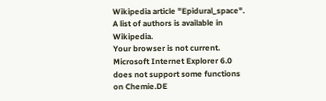Wikipedia article "Epidural_space". A list of authors is available in Wikipedia.
Your browser is not current. Microsoft Internet Explorer 6.0 does not support some functions on Chemie.DE